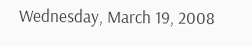Wednesday, March 19, 2008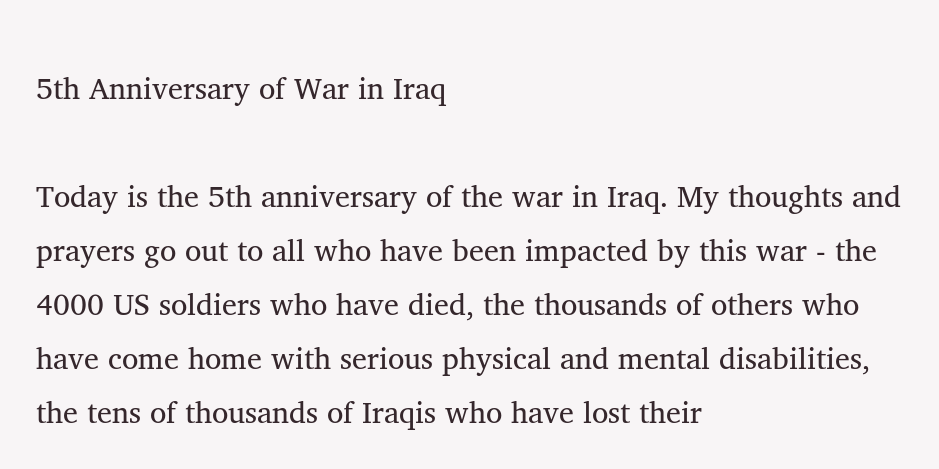5th Anniversary of War in Iraq

Today is the 5th anniversary of the war in Iraq. My thoughts and prayers go out to all who have been impacted by this war - the 4000 US soldiers who have died, the thousands of others who have come home with serious physical and mental disabilities, the tens of thousands of Iraqis who have lost their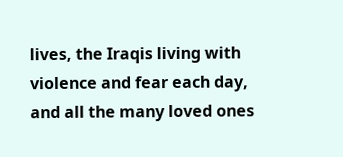lives, the Iraqis living with violence and fear each day, and all the many loved ones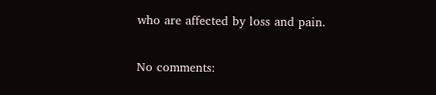who are affected by loss and pain.

No comments: